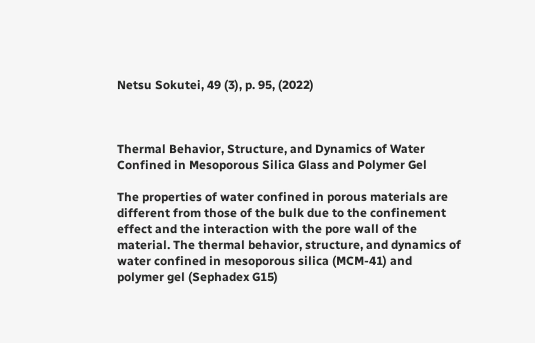Netsu Sokutei, 49 (3), p. 95, (2022)



Thermal Behavior, Structure, and Dynamics of Water Confined in Mesoporous Silica Glass and Polymer Gel

The properties of water confined in porous materials are different from those of the bulk due to the confinement effect and the interaction with the pore wall of the material. The thermal behavior, structure, and dynamics of water confined in mesoporous silica (MCM-41) and polymer gel (Sephadex G15)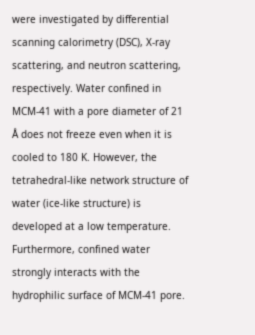were investigated by differential scanning calorimetry (DSC), X-ray scattering, and neutron scattering, respectively. Water confined in MCM-41 with a pore diameter of 21 Å does not freeze even when it is cooled to 180 K. However, the tetrahedral-like network structure of water (ice-like structure) is developed at a low temperature. Furthermore, confined water strongly interacts with the hydrophilic surface of MCM-41 pore.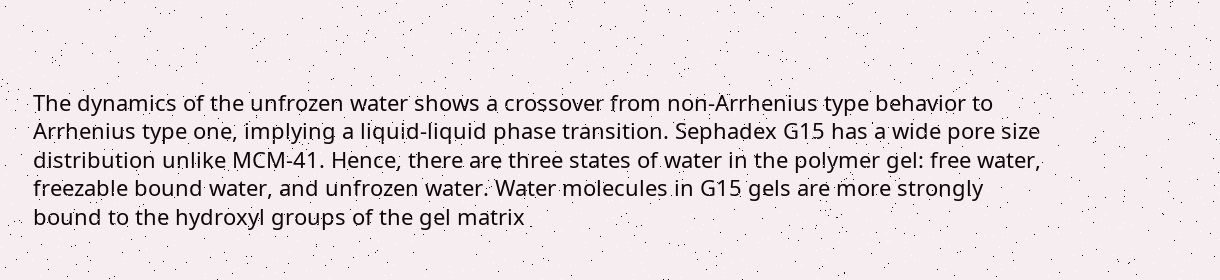The dynamics of the unfrozen water shows a crossover from non-Arrhenius type behavior to Arrhenius type one, implying a liquid-liquid phase transition. Sephadex G15 has a wide pore size distribution unlike MCM-41. Hence, there are three states of water in the polymer gel: free water, freezable bound water, and unfrozen water. Water molecules in G15 gels are more strongly bound to the hydroxyl groups of the gel matrix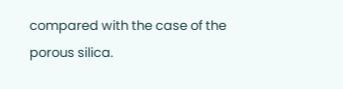compared with the case of the porous silica.